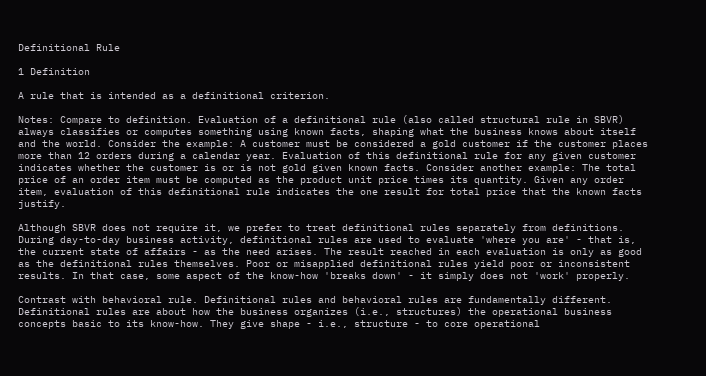Definitional Rule

1 Definition

A rule that is intended as a definitional criterion.

Notes: Compare to definition. Evaluation of a definitional rule (also called structural rule in SBVR) always classifies or computes something using known facts, shaping what the business knows about itself and the world. Consider the example: A customer must be considered a gold customer if the customer places more than 12 orders during a calendar year. Evaluation of this definitional rule for any given customer indicates whether the customer is or is not gold given known facts. Consider another example: The total price of an order item must be computed as the product unit price times its quantity. Given any order item, evaluation of this definitional rule indicates the one result for total price that the known facts justify.

Although SBVR does not require it, we prefer to treat definitional rules separately from definitions. During day-to-day business activity, definitional rules are used to evaluate 'where you are' - that is, the current state of affairs - as the need arises. The result reached in each evaluation is only as good as the definitional rules themselves. Poor or misapplied definitional rules yield poor or inconsistent results. In that case, some aspect of the know-how 'breaks down' - it simply does not 'work' properly.

Contrast with behavioral rule. Definitional rules and behavioral rules are fundamentally different. Definitional rules are about how the business organizes (i.e., structures) the operational business concepts basic to its know-how. They give shape - i.e., structure - to core operational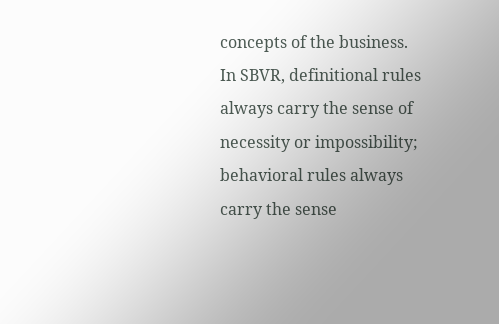concepts of the business. In SBVR, definitional rules always carry the sense of necessity or impossibility; behavioral rules always carry the sense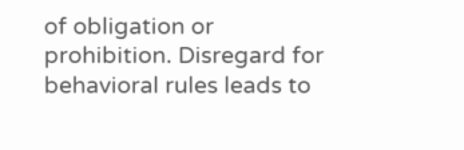of obligation or prohibition. Disregard for behavioral rules leads to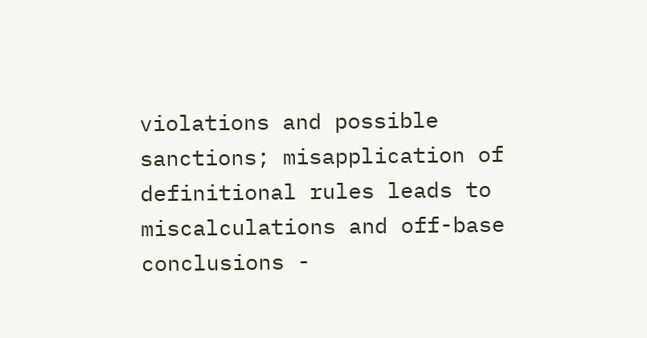violations and possible sanctions; misapplication of definitional rules leads to miscalculations and off-base conclusions -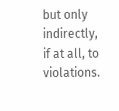but only indirectly, if at all, to violations.